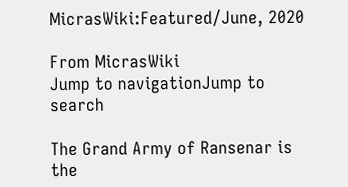MicrasWiki:Featured/June, 2020

From MicrasWiki
Jump to navigationJump to search

The Grand Army of Ransenar is the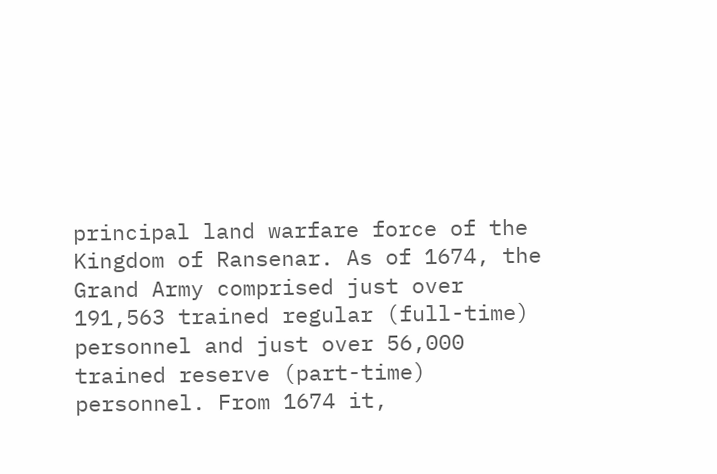principal land warfare force of the Kingdom of Ransenar. As of 1674, the Grand Army comprised just over 191,563 trained regular (full-time) personnel and just over 56,000 trained reserve (part-time) personnel. From 1674 it,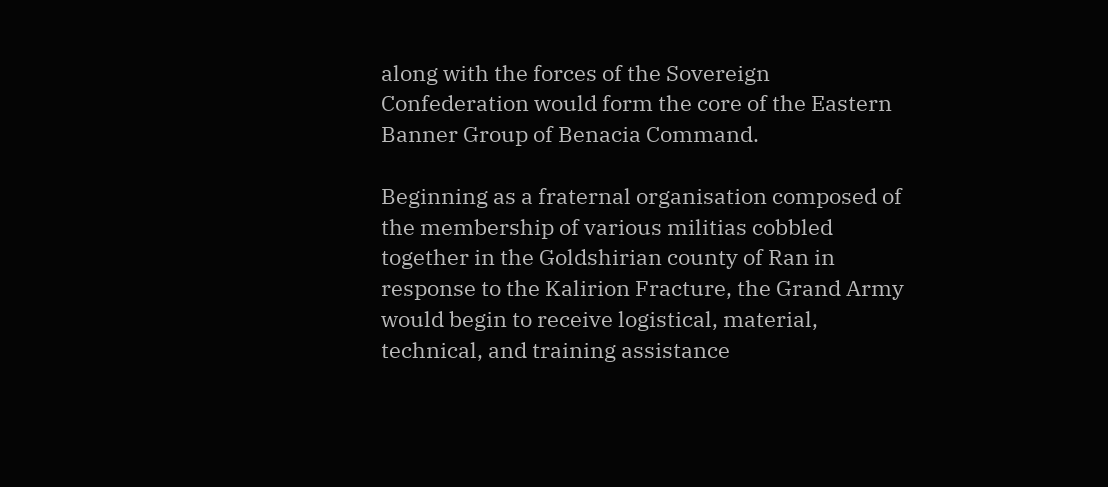along with the forces of the Sovereign Confederation would form the core of the Eastern Banner Group of Benacia Command.

Beginning as a fraternal organisation composed of the membership of various militias cobbled together in the Goldshirian county of Ran in response to the Kalirion Fracture, the Grand Army would begin to receive logistical, material, technical, and training assistance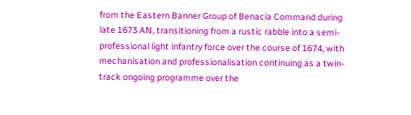from the Eastern Banner Group of Benacia Command during late 1673 AN, transitioning from a rustic rabble into a semi-professional light infantry force over the course of 1674, with mechanisation and professionalisation continuing as a twin-track ongoing programme over the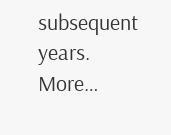subsequent years. More…